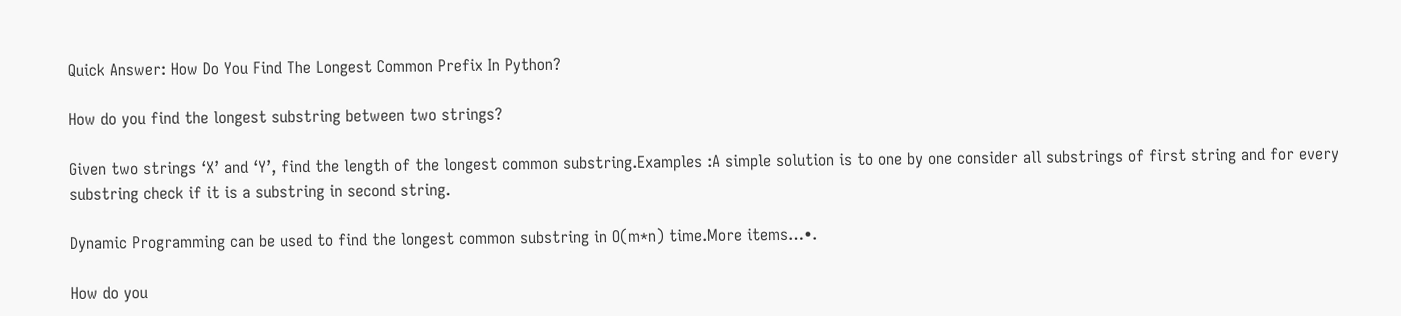Quick Answer: How Do You Find The Longest Common Prefix In Python?

How do you find the longest substring between two strings?

Given two strings ‘X’ and ‘Y’, find the length of the longest common substring.Examples :A simple solution is to one by one consider all substrings of first string and for every substring check if it is a substring in second string.

Dynamic Programming can be used to find the longest common substring in O(m*n) time.More items…•.

How do you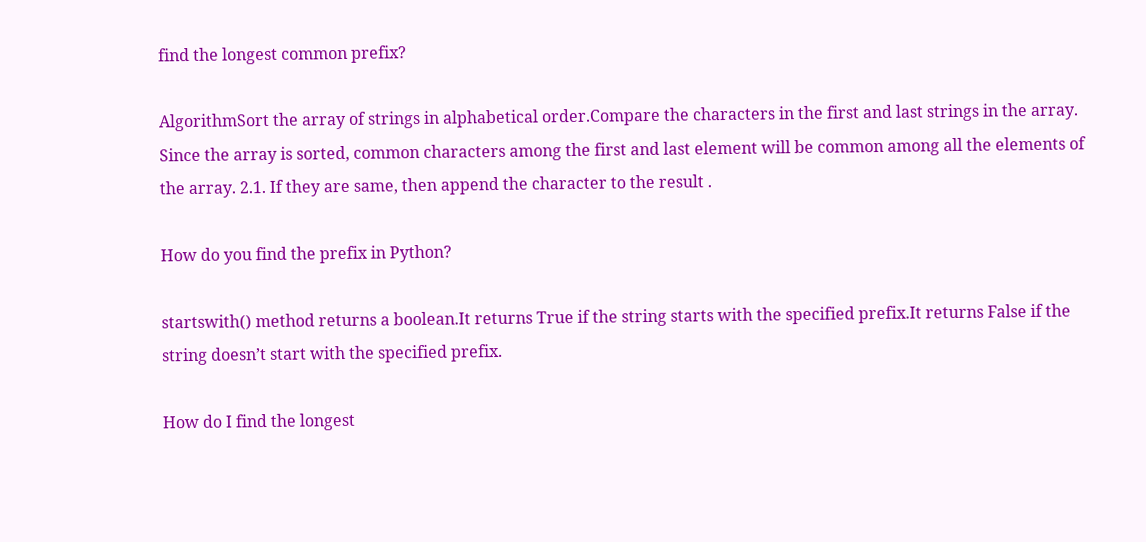find the longest common prefix?

AlgorithmSort the array of strings in alphabetical order.Compare the characters in the first and last strings in the array. Since the array is sorted, common characters among the first and last element will be common among all the elements of the array. 2.1. If they are same, then append the character to the result .

How do you find the prefix in Python?

startswith() method returns a boolean.It returns True if the string starts with the specified prefix.It returns False if the string doesn’t start with the specified prefix.

How do I find the longest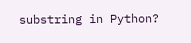substring in Python?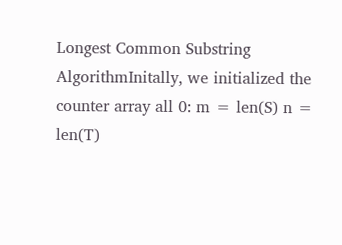Longest Common Substring AlgorithmInitally, we initialized the counter array all 0: m = len(S) n = len(T)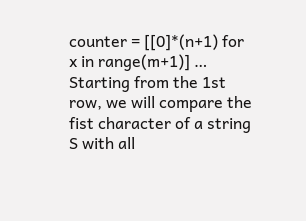counter = [[0]*(n+1) for x in range(m+1)] … Starting from the 1st row, we will compare the fist character of a string S with all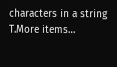characters in a string T.More items…